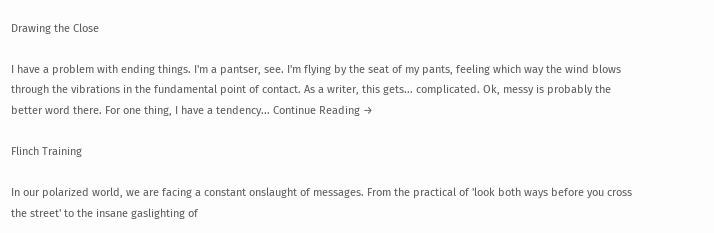Drawing the Close

I have a problem with ending things. I'm a pantser, see. I'm flying by the seat of my pants, feeling which way the wind blows through the vibrations in the fundamental point of contact. As a writer, this gets... complicated. Ok, messy is probably the better word there. For one thing, I have a tendency... Continue Reading →

Flinch Training

In our polarized world, we are facing a constant onslaught of messages. From the practical of 'look both ways before you cross the street' to the insane gaslighting of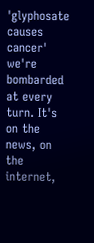'glyphosate causes cancer' we're bombarded at every turn. It's on the news, on the internet,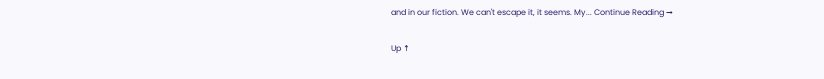and in our fiction. We can't escape it, it seems. My... Continue Reading →

Up ↑